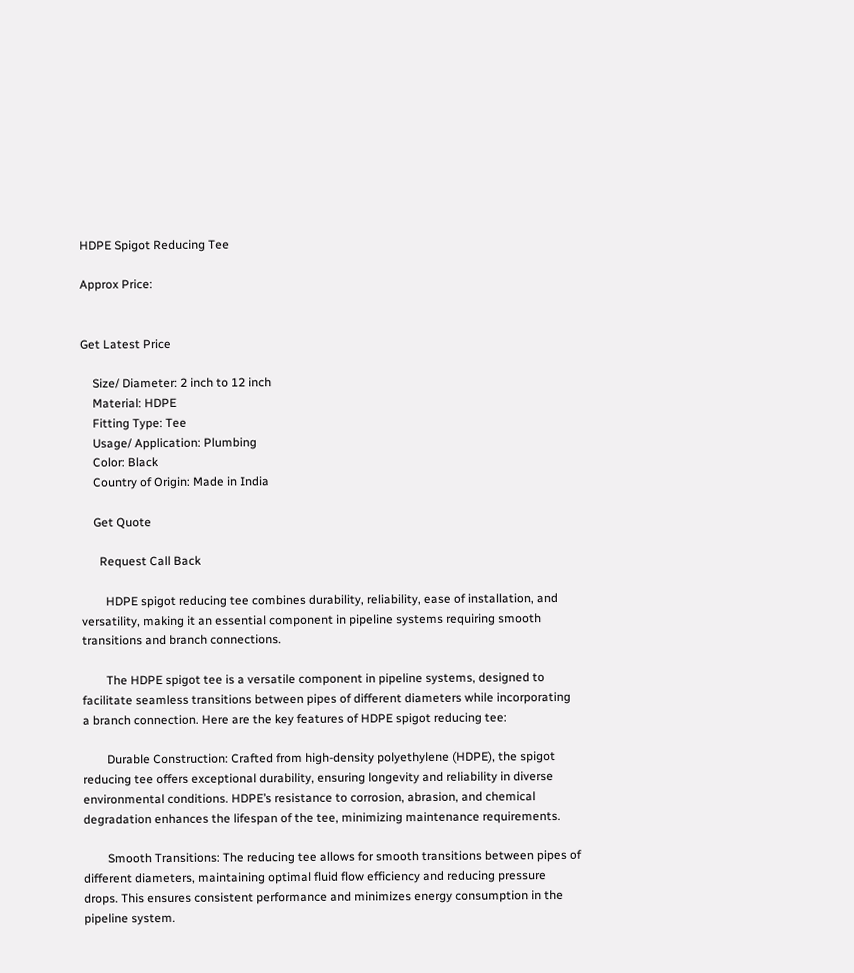HDPE Spigot Reducing Tee

Approx Price:


Get Latest Price

    Size/ Diameter: 2 inch to 12 inch
    Material: HDPE
    Fitting Type: Tee
    Usage/ Application: Plumbing
    Color: Black
    Country of Origin: Made in India

    Get Quote

      Request Call Back

        HDPE spigot reducing tee combines durability, reliability, ease of installation, and versatility, making it an essential component in pipeline systems requiring smooth transitions and branch connections.

        The HDPE spigot tee is a versatile component in pipeline systems, designed to facilitate seamless transitions between pipes of different diameters while incorporating a branch connection. Here are the key features of HDPE spigot reducing tee:

        Durable Construction: Crafted from high-density polyethylene (HDPE), the spigot reducing tee offers exceptional durability, ensuring longevity and reliability in diverse environmental conditions. HDPE’s resistance to corrosion, abrasion, and chemical degradation enhances the lifespan of the tee, minimizing maintenance requirements.

        Smooth Transitions: The reducing tee allows for smooth transitions between pipes of different diameters, maintaining optimal fluid flow efficiency and reducing pressure drops. This ensures consistent performance and minimizes energy consumption in the pipeline system.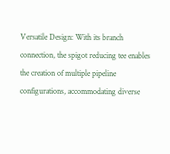Versatile Design: With its branch connection, the spigot reducing tee enables the creation of multiple pipeline configurations, accommodating diverse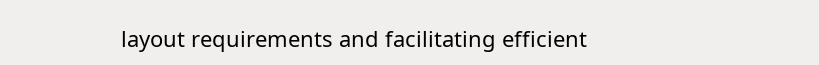layout requirements and facilitating efficient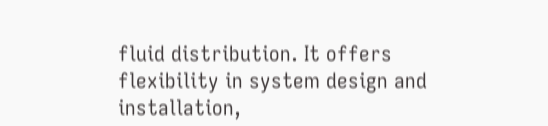fluid distribution. It offers flexibility in system design and installation,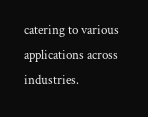catering to various applications across industries.